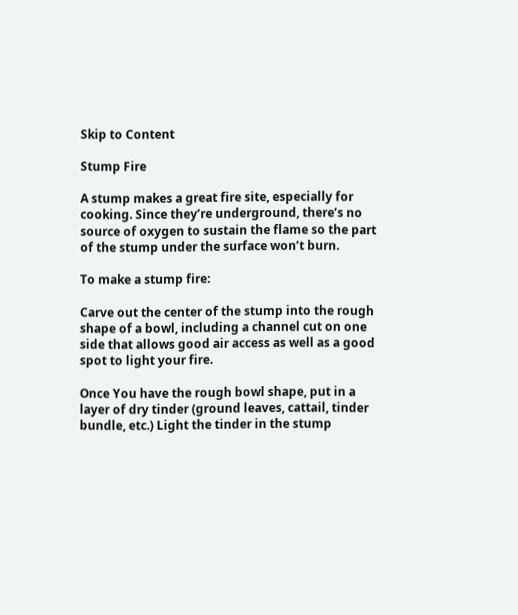Skip to Content

Stump Fire

A stump makes a great fire site, especially for cooking. Since they’re underground, there’s no source of oxygen to sustain the flame so the part of the stump under the surface won’t burn.

To make a stump fire:

Carve out the center of the stump into the rough shape of a bowl, including a channel cut on one side that allows good air access as well as a good spot to light your fire.

Once You have the rough bowl shape, put in a layer of dry tinder (ground leaves, cattail, tinder bundle, etc.) Light the tinder in the stump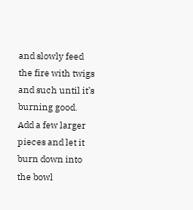and slowly feed the fire with twigs and such until it’s burning good. Add a few larger pieces and let it burn down into the bowl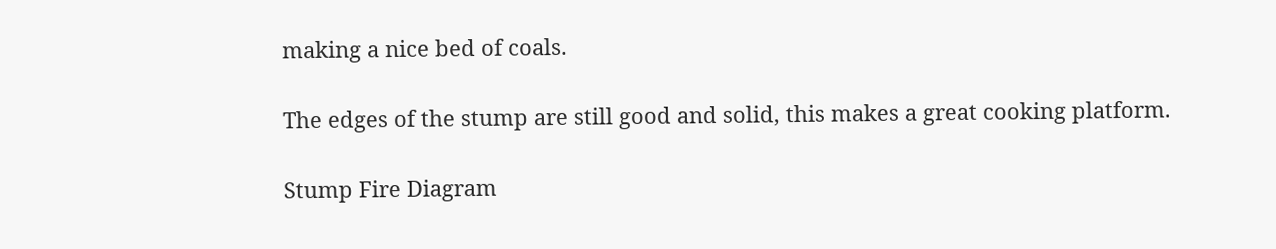making a nice bed of coals.

The edges of the stump are still good and solid, this makes a great cooking platform.

Stump Fire Diagram